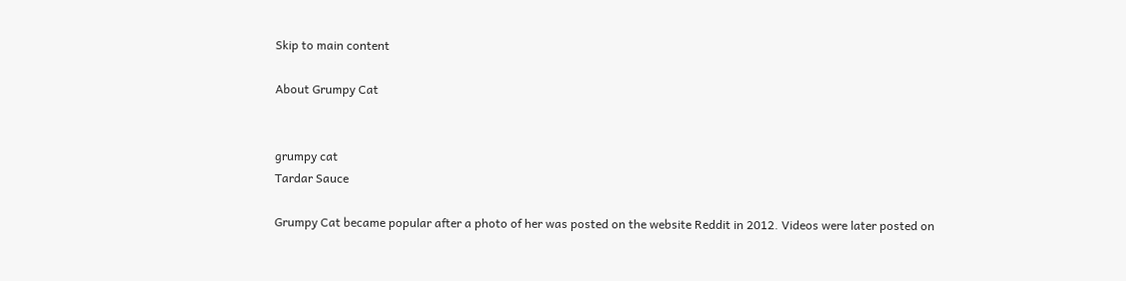Skip to main content

About Grumpy Cat


grumpy cat
Tardar Sauce

Grumpy Cat became popular after a photo of her was posted on the website Reddit in 2012. Videos were later posted on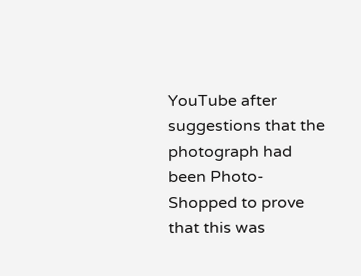YouTube after suggestions that the photograph had been Photo-Shopped to prove that this was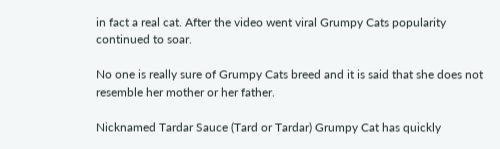in fact a real cat. After the video went viral Grumpy Cats popularity continued to soar.

No one is really sure of Grumpy Cats breed and it is said that she does not resemble her mother or her father.

Nicknamed Tardar Sauce (Tard or Tardar) Grumpy Cat has quickly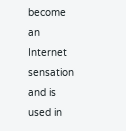become an Internet sensation and is used in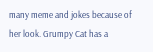many meme and jokes because of her look. Grumpy Cat has a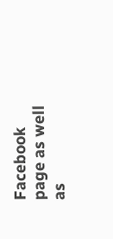Facebook page as well as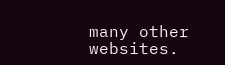many other websites.